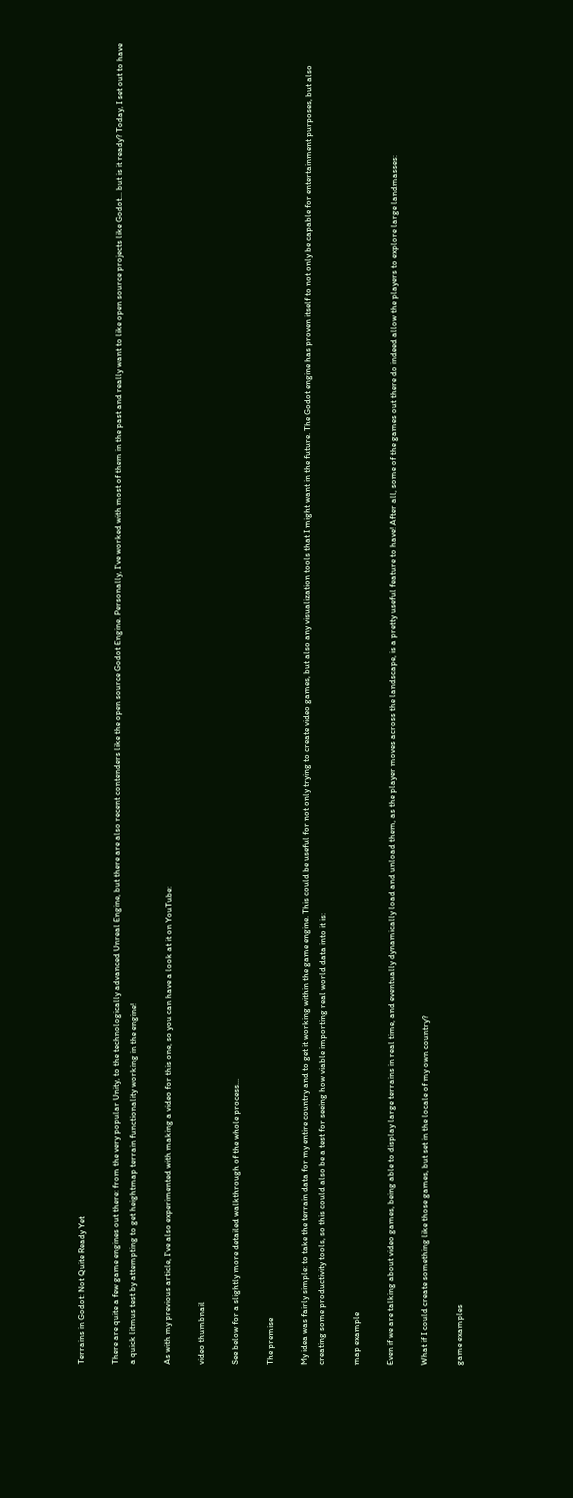Terrains in Godot: Not Quite Ready Yet

There are quite a few game engines out there: from the very popular Unity, to the technologically advanced Unreal Engine, but there are also recent contenders like the open source Godot Engine. Personally, I've worked with most of them in the past and really want to like open source projects like Godot... but is it ready? Today, I set out to have a quick litmus test by attempting to get heightmap terrain functionality working in the engine!

As with my previous article, I've also experimented with making a video for this one, so you can have a look at it on YouTube:

video thumbnail

See below for a slightly more detailed walkthrough of the whole process...

The premise

My idea was fairly simple: to take the terrain data for my entire country and to get it working within the game engine. This could be useful for not only trying to create video games, but also any visualization tools that I might want in the future. The Godot engine has proven itself to not only be capable for entertainment purposes, but also creating some productivity tools, so this could also be a test for seeing how viable importing real world data into it is:

map example

Even if we are talking about video games, being able to display large terrains in real time, and eventually dynamically load and unload them, as the player moves across the landscape, is a pretty useful feature to have! After all, some of the games out there do indeed allow the players to explore large landmasses:

What if I could create something like those games, but set in the locale of my own country?

game examples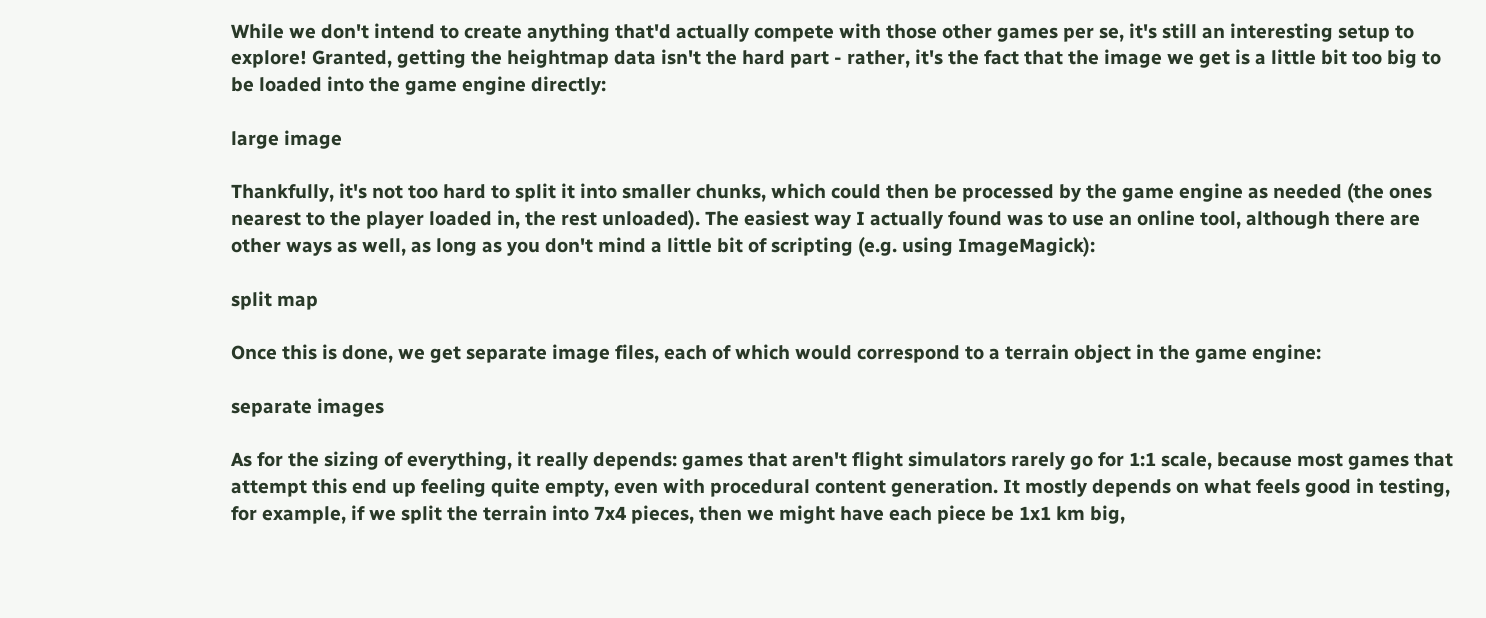While we don't intend to create anything that'd actually compete with those other games per se, it's still an interesting setup to explore! Granted, getting the heightmap data isn't the hard part - rather, it's the fact that the image we get is a little bit too big to be loaded into the game engine directly:

large image

Thankfully, it's not too hard to split it into smaller chunks, which could then be processed by the game engine as needed (the ones nearest to the player loaded in, the rest unloaded). The easiest way I actually found was to use an online tool, although there are other ways as well, as long as you don't mind a little bit of scripting (e.g. using ImageMagick):

split map

Once this is done, we get separate image files, each of which would correspond to a terrain object in the game engine:

separate images

As for the sizing of everything, it really depends: games that aren't flight simulators rarely go for 1:1 scale, because most games that attempt this end up feeling quite empty, even with procedural content generation. It mostly depends on what feels good in testing, for example, if we split the terrain into 7x4 pieces, then we might have each piece be 1x1 km big,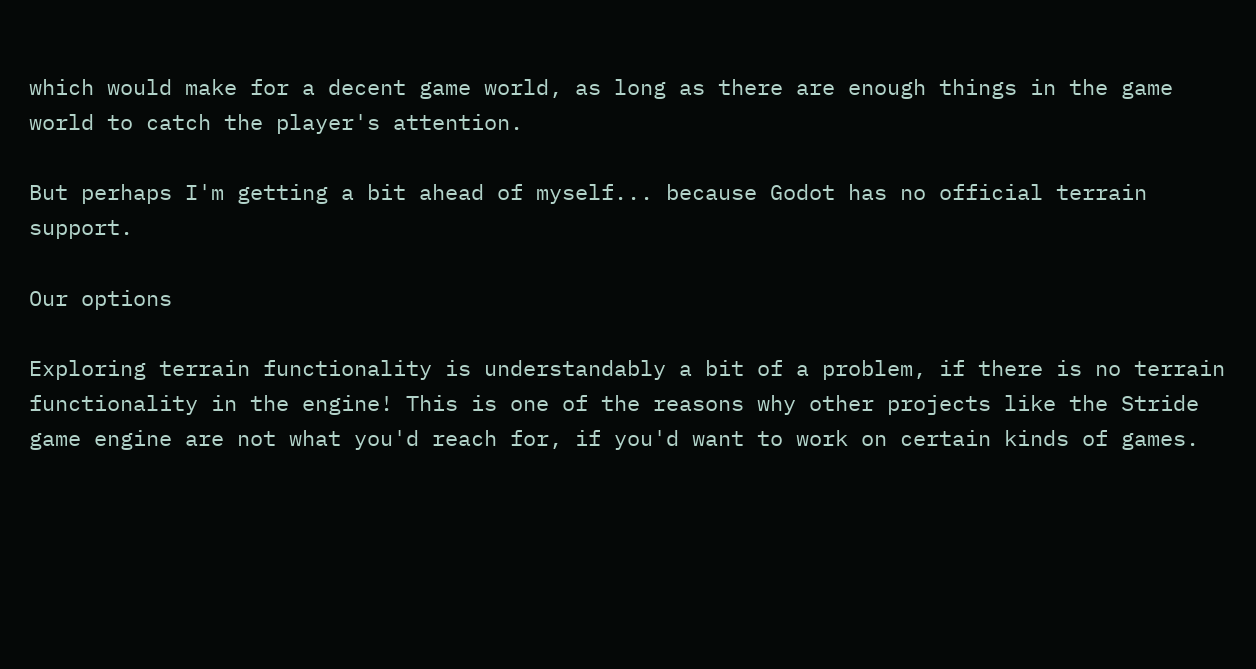which would make for a decent game world, as long as there are enough things in the game world to catch the player's attention.

But perhaps I'm getting a bit ahead of myself... because Godot has no official terrain support.

Our options

Exploring terrain functionality is understandably a bit of a problem, if there is no terrain functionality in the engine! This is one of the reasons why other projects like the Stride game engine are not what you'd reach for, if you'd want to work on certain kinds of games.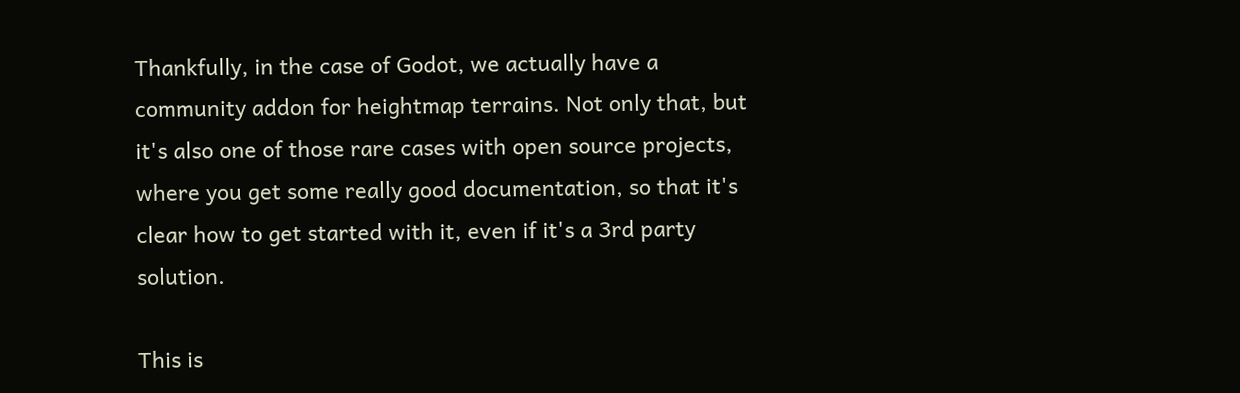Thankfully, in the case of Godot, we actually have a community addon for heightmap terrains. Not only that, but it's also one of those rare cases with open source projects, where you get some really good documentation, so that it's clear how to get started with it, even if it's a 3rd party solution.

This is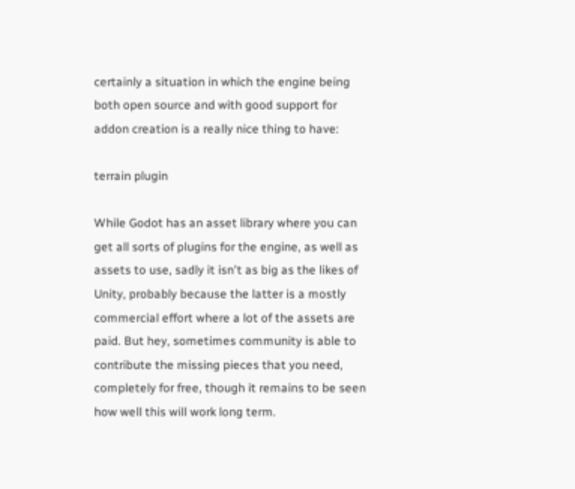certainly a situation in which the engine being both open source and with good support for addon creation is a really nice thing to have:

terrain plugin

While Godot has an asset library where you can get all sorts of plugins for the engine, as well as assets to use, sadly it isn't as big as the likes of Unity, probably because the latter is a mostly commercial effort where a lot of the assets are paid. But hey, sometimes community is able to contribute the missing pieces that you need, completely for free, though it remains to be seen how well this will work long term.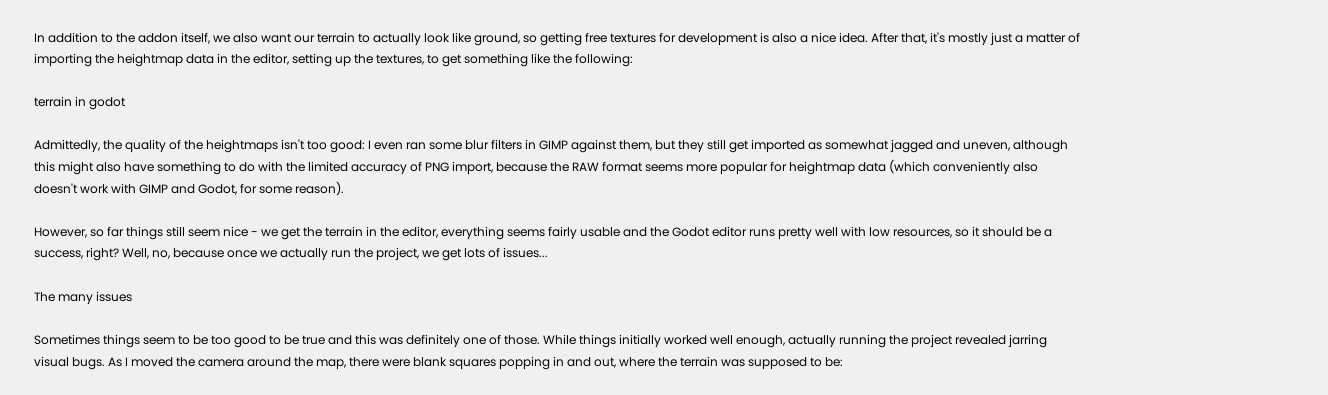In addition to the addon itself, we also want our terrain to actually look like ground, so getting free textures for development is also a nice idea. After that, it's mostly just a matter of importing the heightmap data in the editor, setting up the textures, to get something like the following:

terrain in godot

Admittedly, the quality of the heightmaps isn't too good: I even ran some blur filters in GIMP against them, but they still get imported as somewhat jagged and uneven, although this might also have something to do with the limited accuracy of PNG import, because the RAW format seems more popular for heightmap data (which conveniently also doesn't work with GIMP and Godot, for some reason).

However, so far things still seem nice - we get the terrain in the editor, everything seems fairly usable and the Godot editor runs pretty well with low resources, so it should be a success, right? Well, no, because once we actually run the project, we get lots of issues...

The many issues

Sometimes things seem to be too good to be true and this was definitely one of those. While things initially worked well enough, actually running the project revealed jarring visual bugs. As I moved the camera around the map, there were blank squares popping in and out, where the terrain was supposed to be: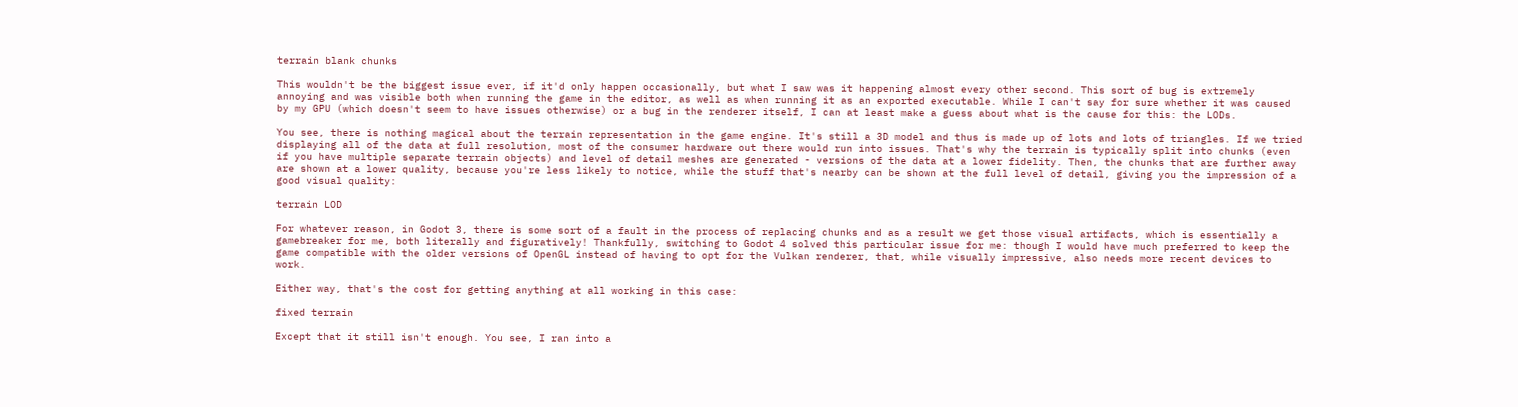terrain blank chunks

This wouldn't be the biggest issue ever, if it'd only happen occasionally, but what I saw was it happening almost every other second. This sort of bug is extremely annoying and was visible both when running the game in the editor, as well as when running it as an exported executable. While I can't say for sure whether it was caused by my GPU (which doesn't seem to have issues otherwise) or a bug in the renderer itself, I can at least make a guess about what is the cause for this: the LODs.

You see, there is nothing magical about the terrain representation in the game engine. It's still a 3D model and thus is made up of lots and lots of triangles. If we tried displaying all of the data at full resolution, most of the consumer hardware out there would run into issues. That's why the terrain is typically split into chunks (even if you have multiple separate terrain objects) and level of detail meshes are generated - versions of the data at a lower fidelity. Then, the chunks that are further away are shown at a lower quality, because you're less likely to notice, while the stuff that's nearby can be shown at the full level of detail, giving you the impression of a good visual quality:

terrain LOD

For whatever reason, in Godot 3, there is some sort of a fault in the process of replacing chunks and as a result we get those visual artifacts, which is essentially a gamebreaker for me, both literally and figuratively! Thankfully, switching to Godot 4 solved this particular issue for me: though I would have much preferred to keep the game compatible with the older versions of OpenGL instead of having to opt for the Vulkan renderer, that, while visually impressive, also needs more recent devices to work.

Either way, that's the cost for getting anything at all working in this case:

fixed terrain

Except that it still isn't enough. You see, I ran into a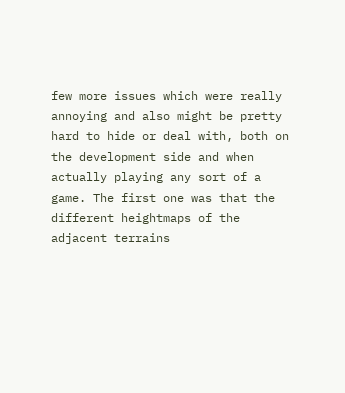few more issues which were really annoying and also might be pretty hard to hide or deal with, both on the development side and when actually playing any sort of a game. The first one was that the different heightmaps of the adjacent terrains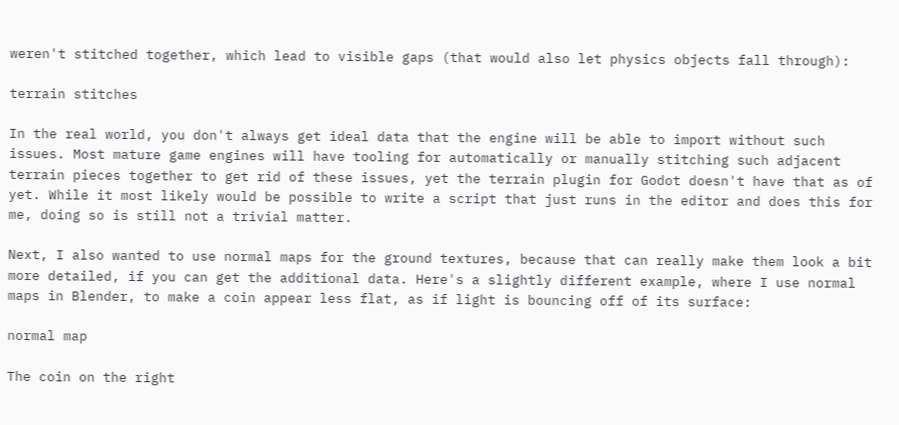weren't stitched together, which lead to visible gaps (that would also let physics objects fall through):

terrain stitches

In the real world, you don't always get ideal data that the engine will be able to import without such issues. Most mature game engines will have tooling for automatically or manually stitching such adjacent terrain pieces together to get rid of these issues, yet the terrain plugin for Godot doesn't have that as of yet. While it most likely would be possible to write a script that just runs in the editor and does this for me, doing so is still not a trivial matter.

Next, I also wanted to use normal maps for the ground textures, because that can really make them look a bit more detailed, if you can get the additional data. Here's a slightly different example, where I use normal maps in Blender, to make a coin appear less flat, as if light is bouncing off of its surface:

normal map

The coin on the right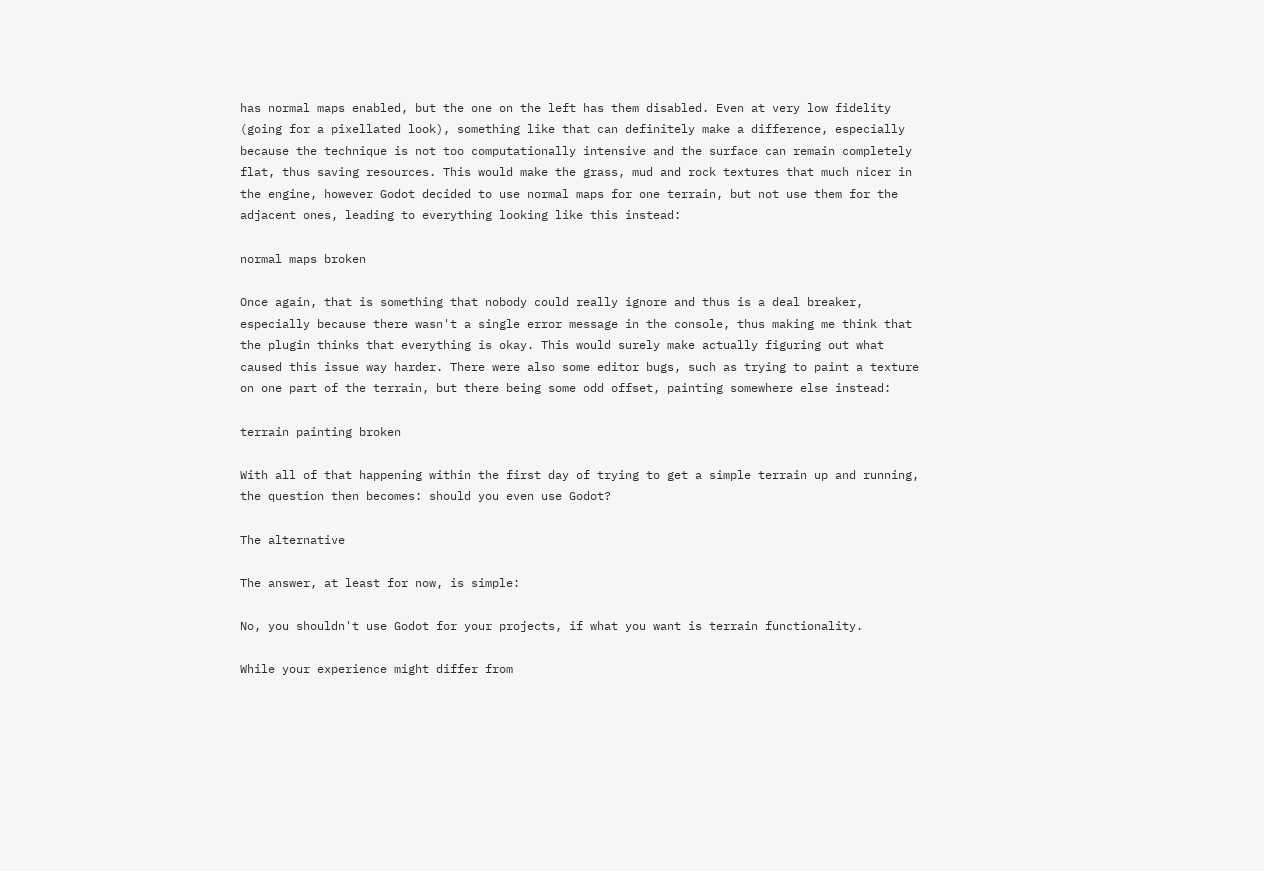has normal maps enabled, but the one on the left has them disabled. Even at very low fidelity (going for a pixellated look), something like that can definitely make a difference, especially because the technique is not too computationally intensive and the surface can remain completely flat, thus saving resources. This would make the grass, mud and rock textures that much nicer in the engine, however Godot decided to use normal maps for one terrain, but not use them for the adjacent ones, leading to everything looking like this instead:

normal maps broken

Once again, that is something that nobody could really ignore and thus is a deal breaker, especially because there wasn't a single error message in the console, thus making me think that the plugin thinks that everything is okay. This would surely make actually figuring out what caused this issue way harder. There were also some editor bugs, such as trying to paint a texture on one part of the terrain, but there being some odd offset, painting somewhere else instead:

terrain painting broken

With all of that happening within the first day of trying to get a simple terrain up and running, the question then becomes: should you even use Godot?

The alternative

The answer, at least for now, is simple:

No, you shouldn't use Godot for your projects, if what you want is terrain functionality.

While your experience might differ from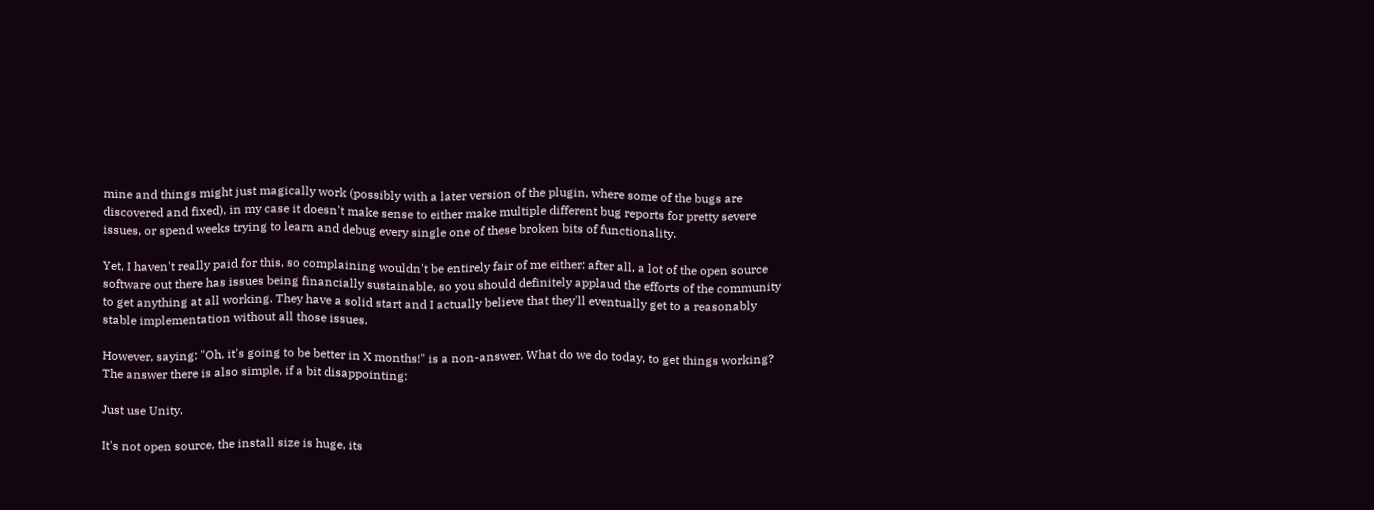mine and things might just magically work (possibly with a later version of the plugin, where some of the bugs are discovered and fixed), in my case it doesn't make sense to either make multiple different bug reports for pretty severe issues, or spend weeks trying to learn and debug every single one of these broken bits of functionality.

Yet, I haven't really paid for this, so complaining wouldn't be entirely fair of me either: after all, a lot of the open source software out there has issues being financially sustainable, so you should definitely applaud the efforts of the community to get anything at all working. They have a solid start and I actually believe that they'll eventually get to a reasonably stable implementation without all those issues.

However, saying: "Oh, it's going to be better in X months!" is a non-answer. What do we do today, to get things working? The answer there is also simple, if a bit disappointing:

Just use Unity.

It's not open source, the install size is huge, its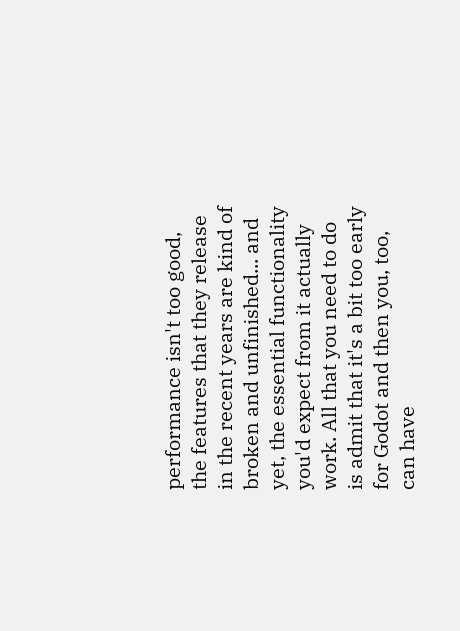performance isn't too good, the features that they release in the recent years are kind of broken and unfinished... and yet, the essential functionality you'd expect from it actually work. All that you need to do is admit that it's a bit too early for Godot and then you, too, can have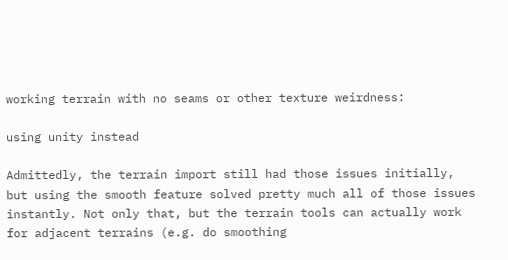working terrain with no seams or other texture weirdness:

using unity instead

Admittedly, the terrain import still had those issues initially, but using the smooth feature solved pretty much all of those issues instantly. Not only that, but the terrain tools can actually work for adjacent terrains (e.g. do smoothing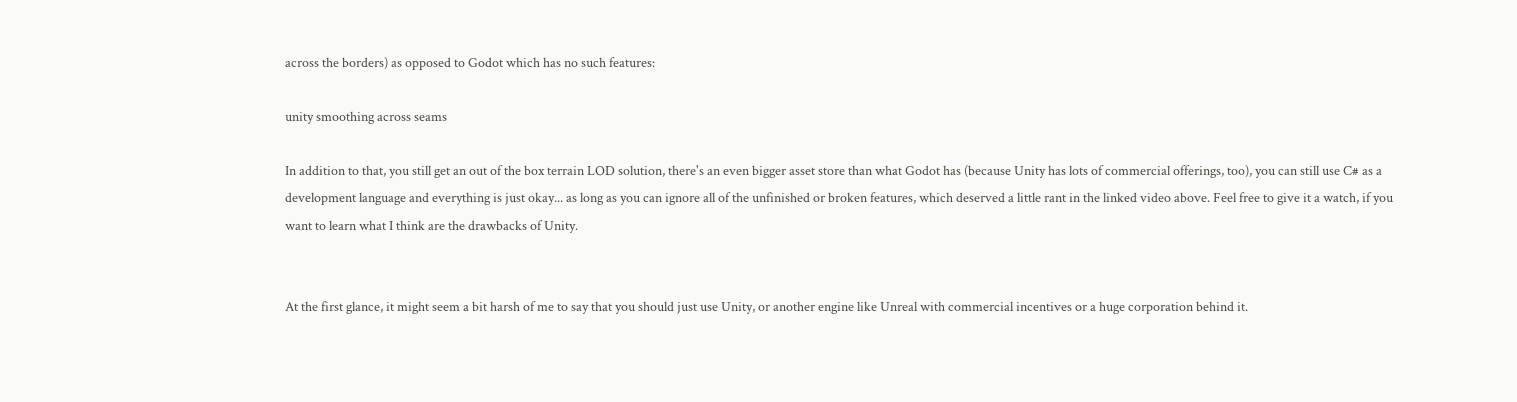across the borders) as opposed to Godot which has no such features:

unity smoothing across seams

In addition to that, you still get an out of the box terrain LOD solution, there's an even bigger asset store than what Godot has (because Unity has lots of commercial offerings, too), you can still use C# as a development language and everything is just okay... as long as you can ignore all of the unfinished or broken features, which deserved a little rant in the linked video above. Feel free to give it a watch, if you want to learn what I think are the drawbacks of Unity.


At the first glance, it might seem a bit harsh of me to say that you should just use Unity, or another engine like Unreal with commercial incentives or a huge corporation behind it.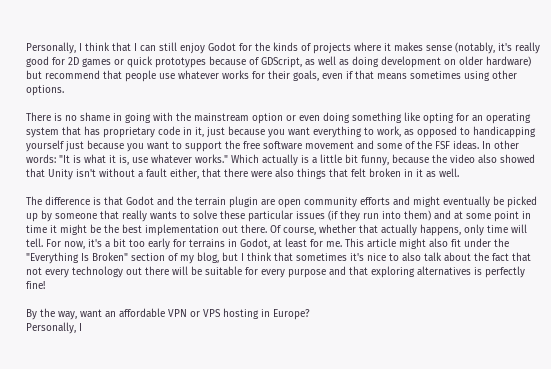Personally, I think that I can still enjoy Godot for the kinds of projects where it makes sense (notably, it's really good for 2D games or quick prototypes because of GDScript, as well as doing development on older hardware) but recommend that people use whatever works for their goals, even if that means sometimes using other options.

There is no shame in going with the mainstream option or even doing something like opting for an operating system that has proprietary code in it, just because you want everything to work, as opposed to handicapping yourself just because you want to support the free software movement and some of the FSF ideas. In other words: "It is what it is, use whatever works." Which actually is a little bit funny, because the video also showed that Unity isn't without a fault either, that there were also things that felt broken in it as well.

The difference is that Godot and the terrain plugin are open community efforts and might eventually be picked up by someone that really wants to solve these particular issues (if they run into them) and at some point in time it might be the best implementation out there. Of course, whether that actually happens, only time will tell. For now, it's a bit too early for terrains in Godot, at least for me. This article might also fit under the "Everything Is Broken" section of my blog, but I think that sometimes it's nice to also talk about the fact that not every technology out there will be suitable for every purpose and that exploring alternatives is perfectly fine!

By the way, want an affordable VPN or VPS hosting in Europe?
Personally, I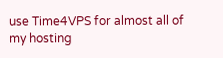use Time4VPS for almost all of my hosting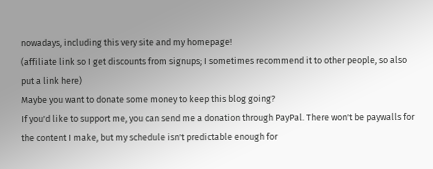nowadays, including this very site and my homepage!
(affiliate link so I get discounts from signups; I sometimes recommend it to other people, so also put a link here)
Maybe you want to donate some money to keep this blog going?
If you'd like to support me, you can send me a donation through PayPal. There won't be paywalls for the content I make, but my schedule isn't predictable enough for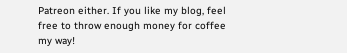Patreon either. If you like my blog, feel free to throw enough money for coffee my way!